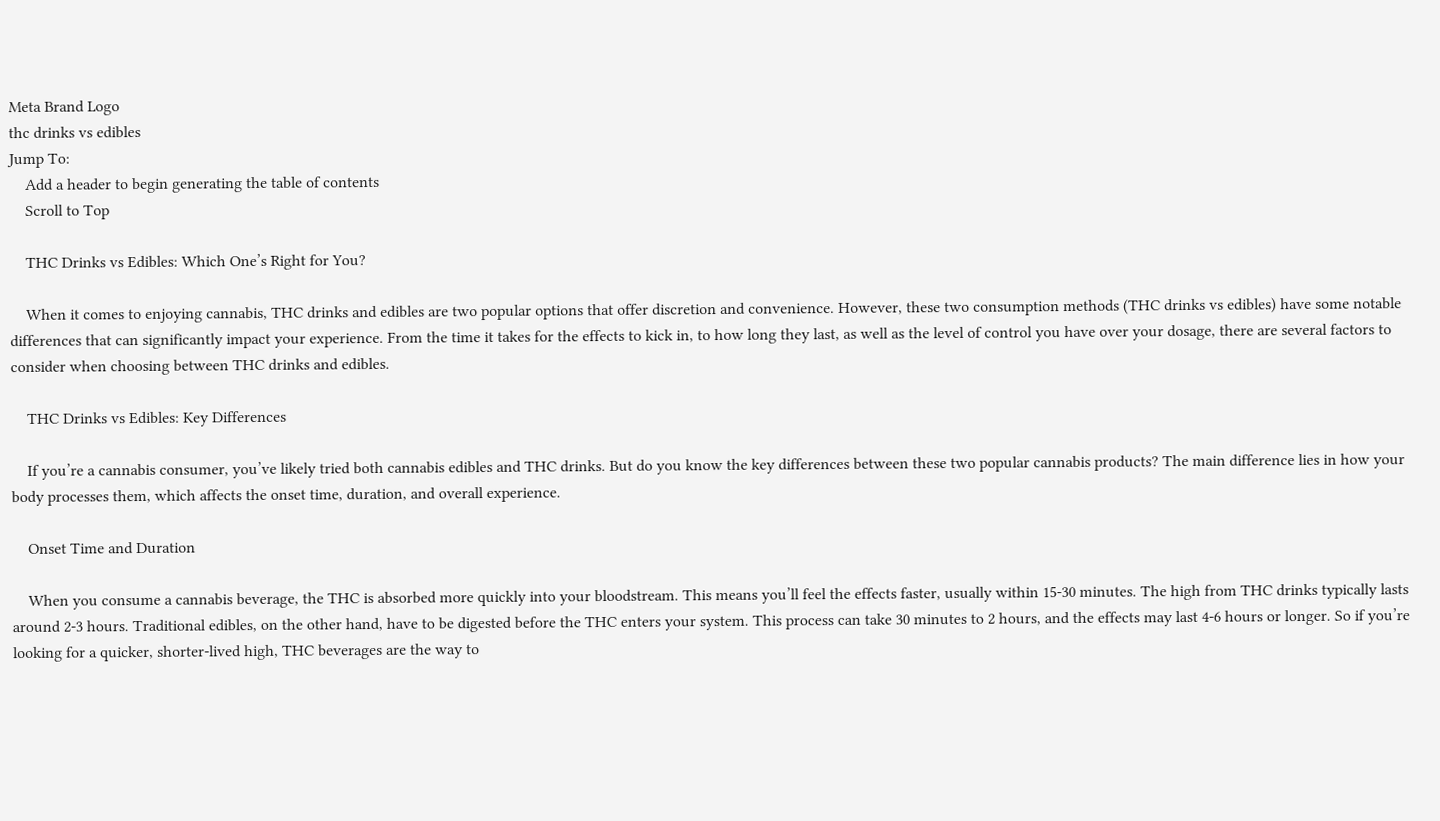Meta Brand Logo
thc drinks vs edibles
Jump To:
    Add a header to begin generating the table of contents
    Scroll to Top

    THC Drinks vs Edibles: Which One’s Right for You?

    When it comes to enjoying cannabis, THC drinks and edibles are two popular options that offer discretion and convenience. However, these two consumption methods (THC drinks vs edibles) have some notable differences that can significantly impact your experience. From the time it takes for the effects to kick in, to how long they last, as well as the level of control you have over your dosage, there are several factors to consider when choosing between THC drinks and edibles.

    THC Drinks vs Edibles: Key Differences

    If you’re a cannabis consumer, you’ve likely tried both cannabis edibles and THC drinks. But do you know the key differences between these two popular cannabis products? The main difference lies in how your body processes them, which affects the onset time, duration, and overall experience.

    Onset Time and Duration

    When you consume a cannabis beverage, the THC is absorbed more quickly into your bloodstream. This means you’ll feel the effects faster, usually within 15-30 minutes. The high from THC drinks typically lasts around 2-3 hours. Traditional edibles, on the other hand, have to be digested before the THC enters your system. This process can take 30 minutes to 2 hours, and the effects may last 4-6 hours or longer. So if you’re looking for a quicker, shorter-lived high, THC beverages are the way to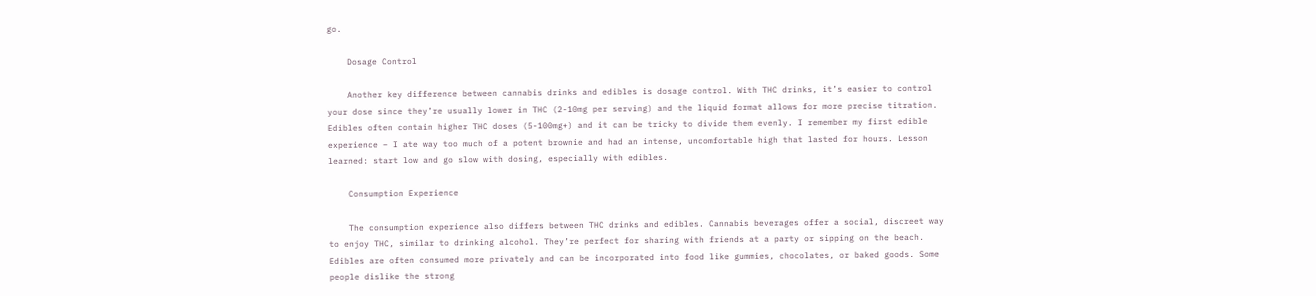go.

    Dosage Control

    Another key difference between cannabis drinks and edibles is dosage control. With THC drinks, it’s easier to control your dose since they’re usually lower in THC (2-10mg per serving) and the liquid format allows for more precise titration. Edibles often contain higher THC doses (5-100mg+) and it can be tricky to divide them evenly. I remember my first edible experience – I ate way too much of a potent brownie and had an intense, uncomfortable high that lasted for hours. Lesson learned: start low and go slow with dosing, especially with edibles.

    Consumption Experience

    The consumption experience also differs between THC drinks and edibles. Cannabis beverages offer a social, discreet way to enjoy THC, similar to drinking alcohol. They’re perfect for sharing with friends at a party or sipping on the beach. Edibles are often consumed more privately and can be incorporated into food like gummies, chocolates, or baked goods. Some people dislike the strong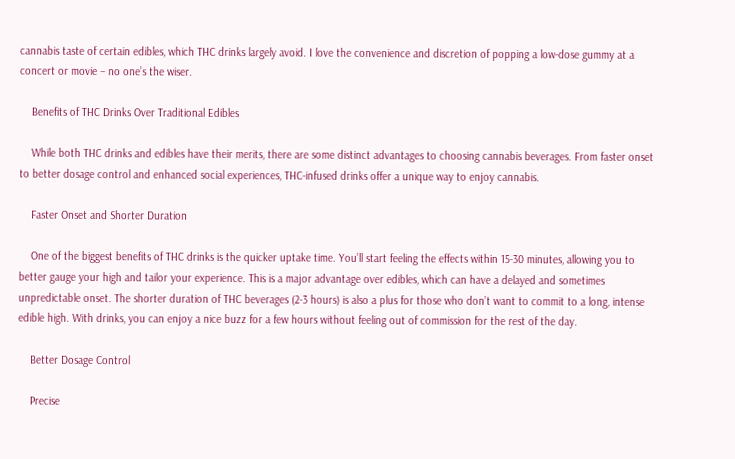cannabis taste of certain edibles, which THC drinks largely avoid. I love the convenience and discretion of popping a low-dose gummy at a concert or movie – no one’s the wiser.

    Benefits of THC Drinks Over Traditional Edibles

    While both THC drinks and edibles have their merits, there are some distinct advantages to choosing cannabis beverages. From faster onset to better dosage control and enhanced social experiences, THC-infused drinks offer a unique way to enjoy cannabis.

    Faster Onset and Shorter Duration

    One of the biggest benefits of THC drinks is the quicker uptake time. You’ll start feeling the effects within 15-30 minutes, allowing you to better gauge your high and tailor your experience. This is a major advantage over edibles, which can have a delayed and sometimes unpredictable onset. The shorter duration of THC beverages (2-3 hours) is also a plus for those who don’t want to commit to a long, intense edible high. With drinks, you can enjoy a nice buzz for a few hours without feeling out of commission for the rest of the day.

    Better Dosage Control

    Precise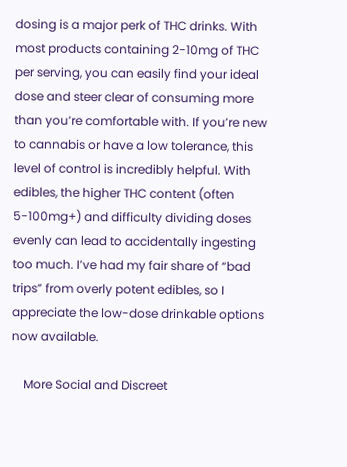dosing is a major perk of THC drinks. With most products containing 2-10mg of THC per serving, you can easily find your ideal dose and steer clear of consuming more than you’re comfortable with. If you’re new to cannabis or have a low tolerance, this level of control is incredibly helpful. With edibles, the higher THC content (often 5-100mg+) and difficulty dividing doses evenly can lead to accidentally ingesting too much. I’ve had my fair share of “bad trips” from overly potent edibles, so I appreciate the low-dose drinkable options now available.

    More Social and Discreet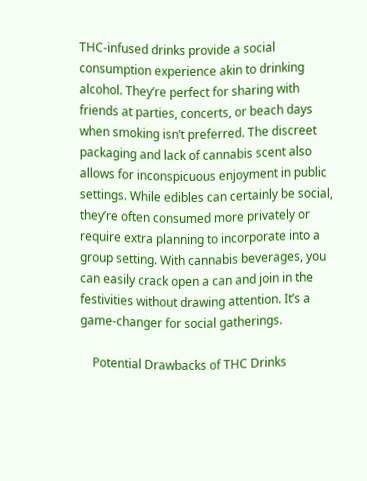THC-infused drinks provide a social consumption experience akin to drinking alcohol. They’re perfect for sharing with friends at parties, concerts, or beach days when smoking isn’t preferred. The discreet packaging and lack of cannabis scent also allows for inconspicuous enjoyment in public settings. While edibles can certainly be social, they’re often consumed more privately or require extra planning to incorporate into a group setting. With cannabis beverages, you can easily crack open a can and join in the festivities without drawing attention. It’s a game-changer for social gatherings.

    Potential Drawbacks of THC Drinks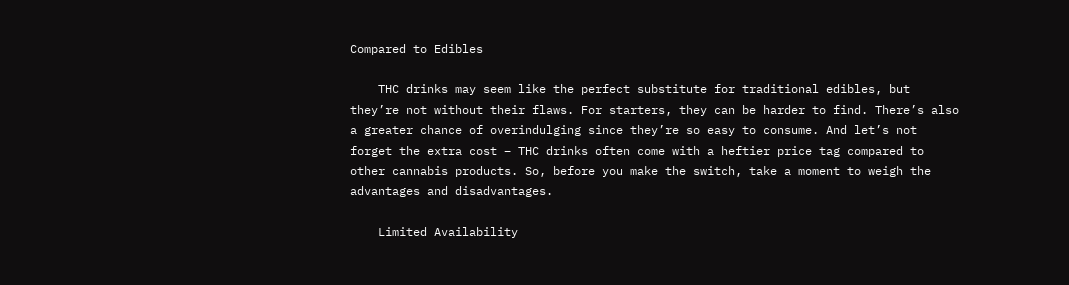Compared to Edibles

    THC drinks may seem like the perfect substitute for traditional edibles, but they’re not without their flaws. For starters, they can be harder to find. There’s also a greater chance of overindulging since they’re so easy to consume. And let’s not forget the extra cost – THC drinks often come with a heftier price tag compared to other cannabis products. So, before you make the switch, take a moment to weigh the advantages and disadvantages.

    Limited Availability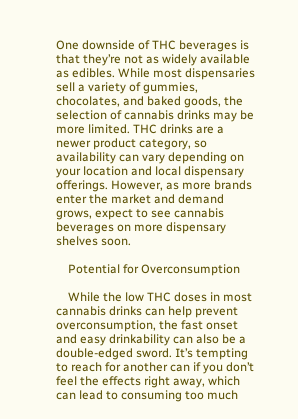One downside of THC beverages is that they’re not as widely available as edibles. While most dispensaries sell a variety of gummies, chocolates, and baked goods, the selection of cannabis drinks may be more limited. THC drinks are a newer product category, so availability can vary depending on your location and local dispensary offerings. However, as more brands enter the market and demand grows, expect to see cannabis beverages on more dispensary shelves soon.

    Potential for Overconsumption

    While the low THC doses in most cannabis drinks can help prevent overconsumption, the fast onset and easy drinkability can also be a double-edged sword. It’s tempting to reach for another can if you don’t feel the effects right away, which can lead to consuming too much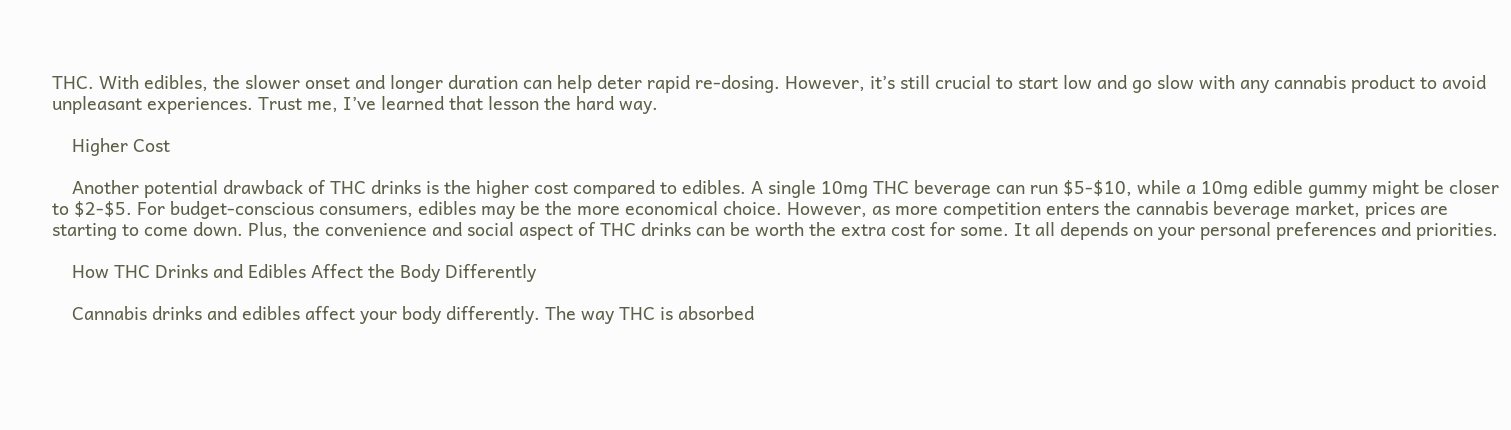THC. With edibles, the slower onset and longer duration can help deter rapid re-dosing. However, it’s still crucial to start low and go slow with any cannabis product to avoid unpleasant experiences. Trust me, I’ve learned that lesson the hard way.

    Higher Cost

    Another potential drawback of THC drinks is the higher cost compared to edibles. A single 10mg THC beverage can run $5-$10, while a 10mg edible gummy might be closer to $2-$5. For budget-conscious consumers, edibles may be the more economical choice. However, as more competition enters the cannabis beverage market, prices are starting to come down. Plus, the convenience and social aspect of THC drinks can be worth the extra cost for some. It all depends on your personal preferences and priorities.

    How THC Drinks and Edibles Affect the Body Differently

    Cannabis drinks and edibles affect your body differently. The way THC is absorbed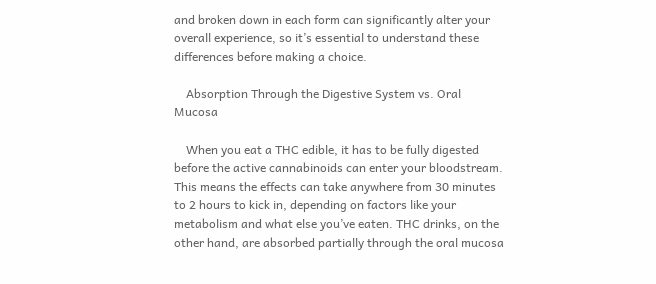and broken down in each form can significantly alter your overall experience, so it’s essential to understand these differences before making a choice.

    Absorption Through the Digestive System vs. Oral Mucosa

    When you eat a THC edible, it has to be fully digested before the active cannabinoids can enter your bloodstream. This means the effects can take anywhere from 30 minutes to 2 hours to kick in, depending on factors like your metabolism and what else you’ve eaten. THC drinks, on the other hand, are absorbed partially through the oral mucosa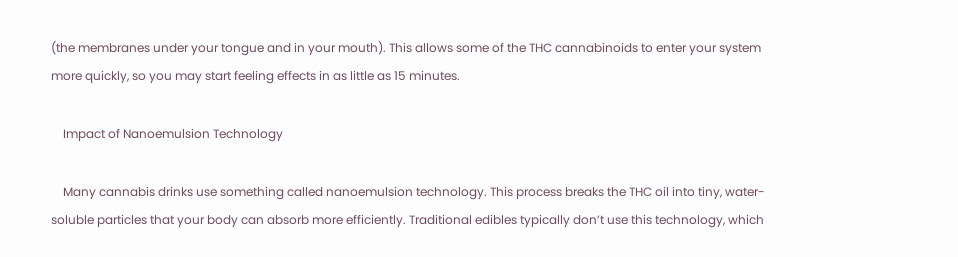(the membranes under your tongue and in your mouth). This allows some of the THC cannabinoids to enter your system more quickly, so you may start feeling effects in as little as 15 minutes.

    Impact of Nanoemulsion Technology

    Many cannabis drinks use something called nanoemulsion technology. This process breaks the THC oil into tiny, water-soluble particles that your body can absorb more efficiently. Traditional edibles typically don’t use this technology, which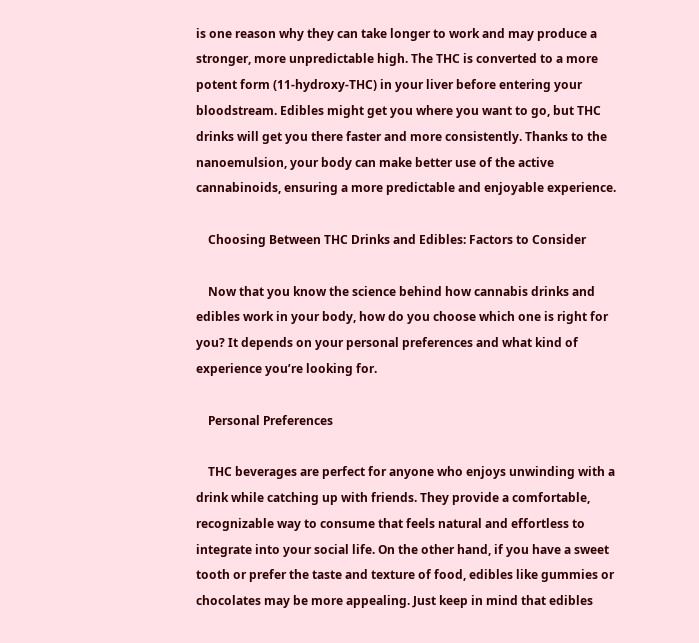is one reason why they can take longer to work and may produce a stronger, more unpredictable high. The THC is converted to a more potent form (11-hydroxy-THC) in your liver before entering your bloodstream. Edibles might get you where you want to go, but THC drinks will get you there faster and more consistently. Thanks to the nanoemulsion, your body can make better use of the active cannabinoids, ensuring a more predictable and enjoyable experience.

    Choosing Between THC Drinks and Edibles: Factors to Consider

    Now that you know the science behind how cannabis drinks and edibles work in your body, how do you choose which one is right for you? It depends on your personal preferences and what kind of experience you’re looking for.

    Personal Preferences

    THC beverages are perfect for anyone who enjoys unwinding with a drink while catching up with friends. They provide a comfortable, recognizable way to consume that feels natural and effortless to integrate into your social life. On the other hand, if you have a sweet tooth or prefer the taste and texture of food, edibles like gummies or chocolates may be more appealing. Just keep in mind that edibles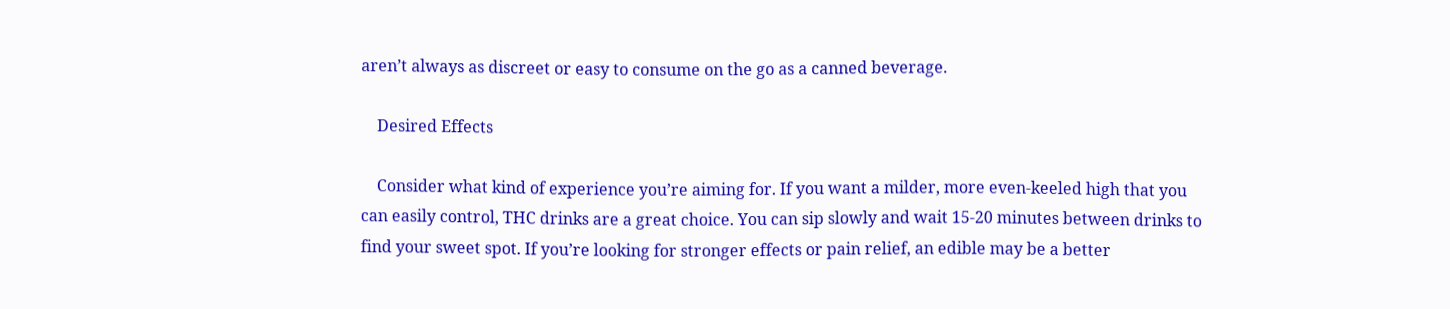aren’t always as discreet or easy to consume on the go as a canned beverage.

    Desired Effects

    Consider what kind of experience you’re aiming for. If you want a milder, more even-keeled high that you can easily control, THC drinks are a great choice. You can sip slowly and wait 15-20 minutes between drinks to find your sweet spot. If you’re looking for stronger effects or pain relief, an edible may be a better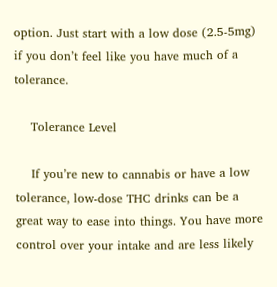option. Just start with a low dose (2.5-5mg) if you don’t feel like you have much of a tolerance.

    Tolerance Level

    If you’re new to cannabis or have a low tolerance, low-dose THC drinks can be a great way to ease into things. You have more control over your intake and are less likely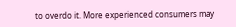to overdo it. More experienced consumers may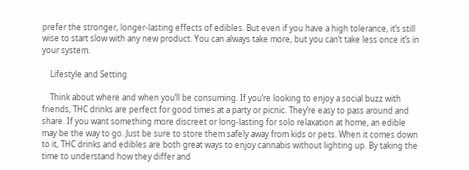prefer the stronger, longer-lasting effects of edibles. But even if you have a high tolerance, it’s still wise to start slow with any new product. You can always take more, but you can’t take less once it’s in your system.

    Lifestyle and Setting

    Think about where and when you’ll be consuming. If you’re looking to enjoy a social buzz with friends, THC drinks are perfect for good times at a party or picnic. They’re easy to pass around and share. If you want something more discreet or long-lasting for solo relaxation at home, an edible may be the way to go. Just be sure to store them safely away from kids or pets. When it comes down to it, THC drinks and edibles are both great ways to enjoy cannabis without lighting up. By taking the time to understand how they differ and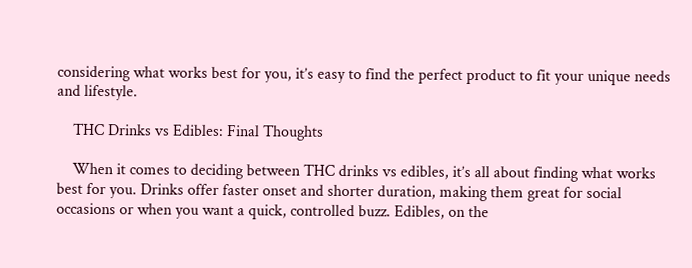considering what works best for you, it’s easy to find the perfect product to fit your unique needs and lifestyle.

    THC Drinks vs Edibles: Final Thoughts

    When it comes to deciding between THC drinks vs edibles, it’s all about finding what works best for you. Drinks offer faster onset and shorter duration, making them great for social occasions or when you want a quick, controlled buzz. Edibles, on the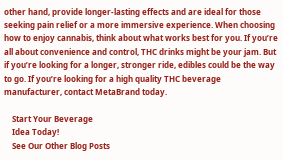other hand, provide longer-lasting effects and are ideal for those seeking pain relief or a more immersive experience. When choosing how to enjoy cannabis, think about what works best for you. If you’re all about convenience and control, THC drinks might be your jam. But if you’re looking for a longer, stronger ride, edibles could be the way to go. If you’re looking for a high quality THC beverage manufacturer, contact MetaBrand today.

    Start Your Beverage
    Idea Today!
    See Our Other Blog Posts